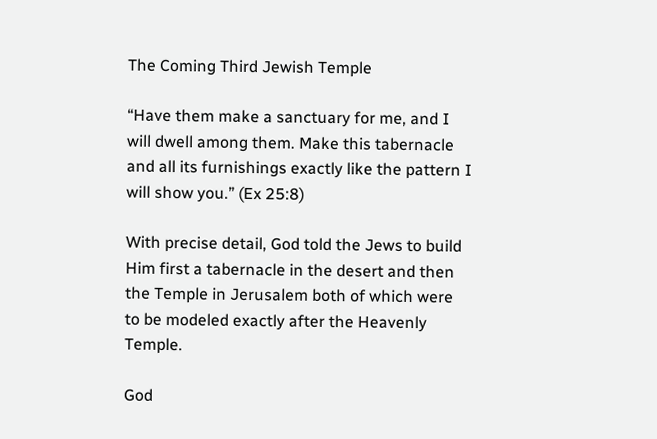The Coming Third Jewish Temple

“Have them make a sanctuary for me, and I will dwell among them. Make this tabernacle and all its furnishings exactly like the pattern I will show you.” (Ex 25:8)

With precise detail, God told the Jews to build Him first a tabernacle in the desert and then the Temple in Jerusalem both of which were to be modeled exactly after the Heavenly Temple.

God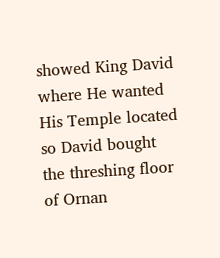showed King David where He wanted His Temple located so David bought the threshing floor of Ornan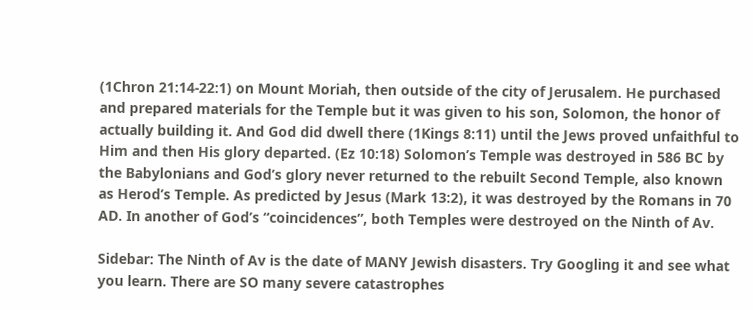(1Chron 21:14-22:1) on Mount Moriah, then outside of the city of Jerusalem. He purchased and prepared materials for the Temple but it was given to his son, Solomon, the honor of actually building it. And God did dwell there (1Kings 8:11) until the Jews proved unfaithful to Him and then His glory departed. (Ez 10:18) Solomon’s Temple was destroyed in 586 BC by the Babylonians and God’s glory never returned to the rebuilt Second Temple, also known as Herod’s Temple. As predicted by Jesus (Mark 13:2), it was destroyed by the Romans in 70 AD. In another of God’s “coincidences”, both Temples were destroyed on the Ninth of Av.

Sidebar: The Ninth of Av is the date of MANY Jewish disasters. Try Googling it and see what you learn. There are SO many severe catastrophes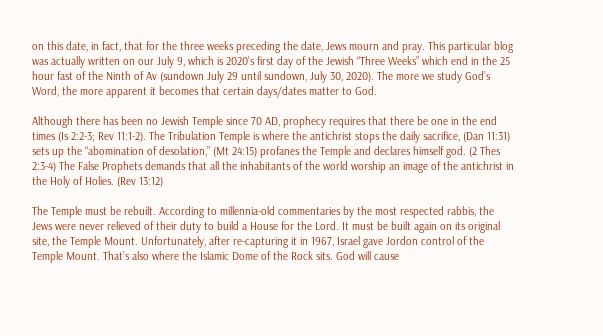on this date, in fact, that for the three weeks preceding the date, Jews mourn and pray. This particular blog was actually written on our July 9, which is 2020’s first day of the Jewish “Three Weeks” which end in the 25 hour fast of the Ninth of Av (sundown July 29 until sundown, July 30, 2020). The more we study God’s Word, the more apparent it becomes that certain days/dates matter to God.

Although there has been no Jewish Temple since 70 AD, prophecy requires that there be one in the end times (Is 2:2-3; Rev 11:1-2). The Tribulation Temple is where the antichrist stops the daily sacrifice, (Dan 11:31) sets up the “abomination of desolation,” (Mt 24:15) profanes the Temple and declares himself god. (2 Thes 2:3-4) The False Prophets demands that all the inhabitants of the world worship an image of the antichrist in the Holy of Holies. (Rev 13:12)

The Temple must be rebuilt. According to millennia-old commentaries by the most respected rabbis, the Jews were never relieved of their duty to build a House for the Lord. It must be built again on its original site, the Temple Mount. Unfortunately, after re-capturing it in 1967, Israel gave Jordon control of the Temple Mount. That’s also where the Islamic Dome of the Rock sits. God will cause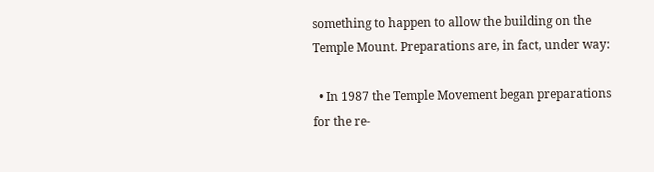something to happen to allow the building on the Temple Mount. Preparations are, in fact, under way:

  • In 1987 the Temple Movement began preparations for the re-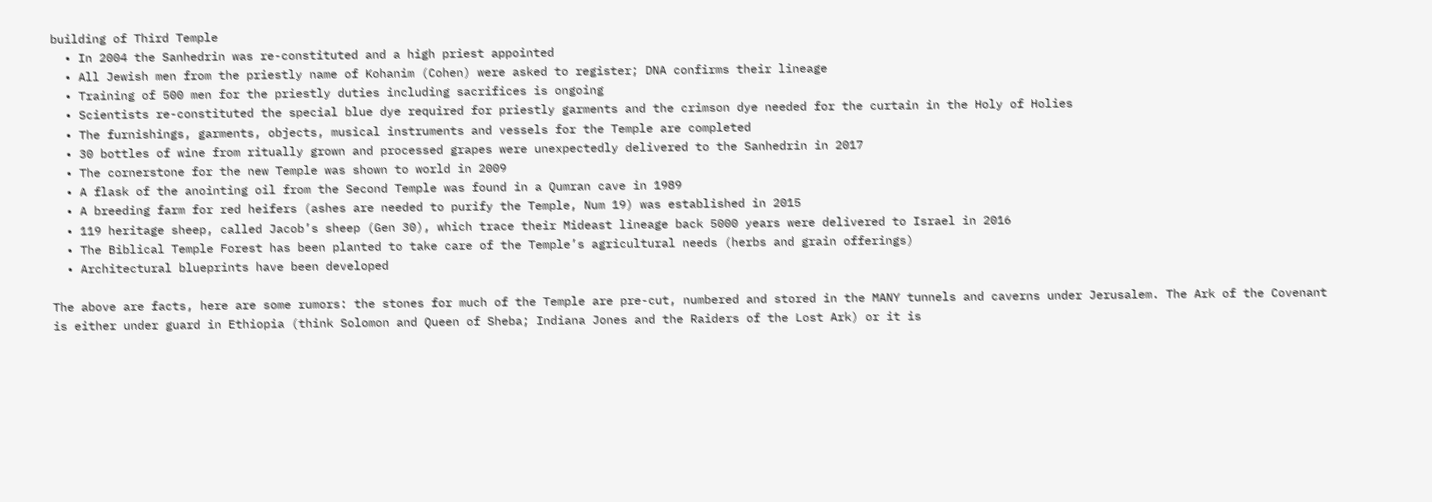building of Third Temple
  • In 2004 the Sanhedrin was re-constituted and a high priest appointed
  • All Jewish men from the priestly name of Kohanim (Cohen) were asked to register; DNA confirms their lineage
  • Training of 500 men for the priestly duties including sacrifices is ongoing
  • Scientists re-constituted the special blue dye required for priestly garments and the crimson dye needed for the curtain in the Holy of Holies
  • The furnishings, garments, objects, musical instruments and vessels for the Temple are completed
  • 30 bottles of wine from ritually grown and processed grapes were unexpectedly delivered to the Sanhedrin in 2017
  • The cornerstone for the new Temple was shown to world in 2009
  • A flask of the anointing oil from the Second Temple was found in a Qumran cave in 1989
  • A breeding farm for red heifers (ashes are needed to purify the Temple, Num 19) was established in 2015
  • 119 heritage sheep, called Jacob’s sheep (Gen 30), which trace their Mideast lineage back 5000 years were delivered to Israel in 2016
  • The Biblical Temple Forest has been planted to take care of the Temple’s agricultural needs (herbs and grain offerings)
  • Architectural blueprints have been developed

The above are facts, here are some rumors: the stones for much of the Temple are pre-cut, numbered and stored in the MANY tunnels and caverns under Jerusalem. The Ark of the Covenant is either under guard in Ethiopia (think Solomon and Queen of Sheba; Indiana Jones and the Raiders of the Lost Ark) or it is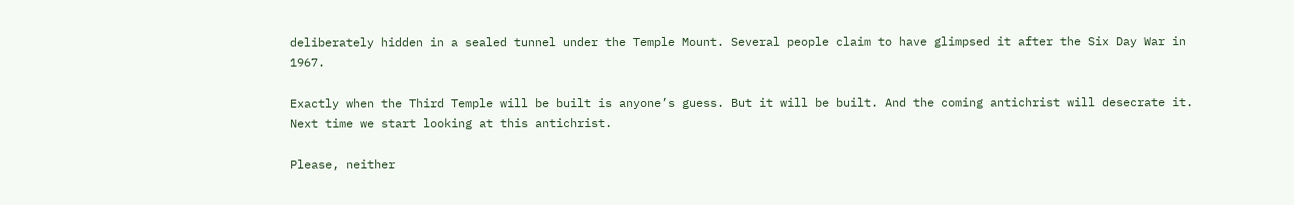deliberately hidden in a sealed tunnel under the Temple Mount. Several people claim to have glimpsed it after the Six Day War in 1967.

Exactly when the Third Temple will be built is anyone’s guess. But it will be built. And the coming antichrist will desecrate it. Next time we start looking at this antichrist.

Please, neither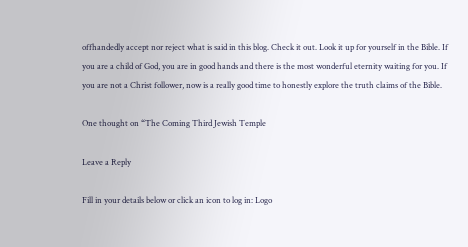offhandedly accept nor reject what is said in this blog. Check it out. Look it up for yourself in the Bible. If you are a child of God, you are in good hands and there is the most wonderful eternity waiting for you. If you are not a Christ follower, now is a really good time to honestly explore the truth claims of the Bible.

One thought on “The Coming Third Jewish Temple

Leave a Reply

Fill in your details below or click an icon to log in: Logo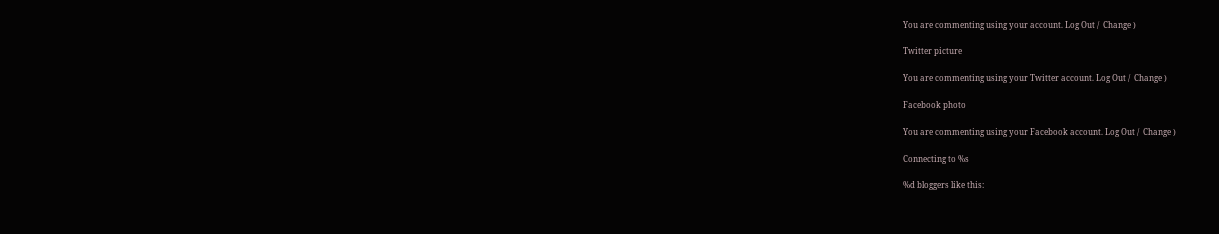You are commenting using your account. Log Out /  Change )

Twitter picture

You are commenting using your Twitter account. Log Out /  Change )

Facebook photo

You are commenting using your Facebook account. Log Out /  Change )

Connecting to %s

%d bloggers like this: